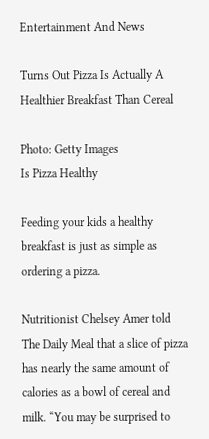Entertainment And News

Turns Out Pizza Is Actually A Healthier Breakfast Than Cereal

Photo: Getty Images
Is Pizza Healthy

Feeding your kids a healthy breakfast is just as simple as ordering a pizza.

Nutritionist Chelsey Amer told The Daily Meal that a slice of pizza has nearly the same amount of calories as a bowl of cereal and milk. “You may be surprised to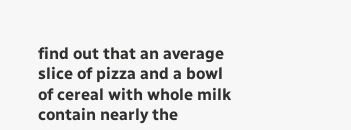find out that an average slice of pizza and a bowl of cereal with whole milk contain nearly the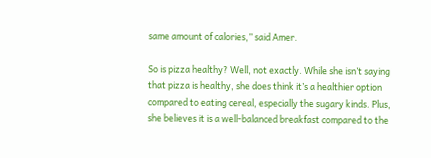same amount of calories,” said Amer.

So is pizza healthy? Well, not exactly. While she isn’t saying that pizza is healthy, she does think it’s a healthier option compared to eating cereal, especially the sugary kinds. Plus, she believes it is a well-balanced breakfast compared to the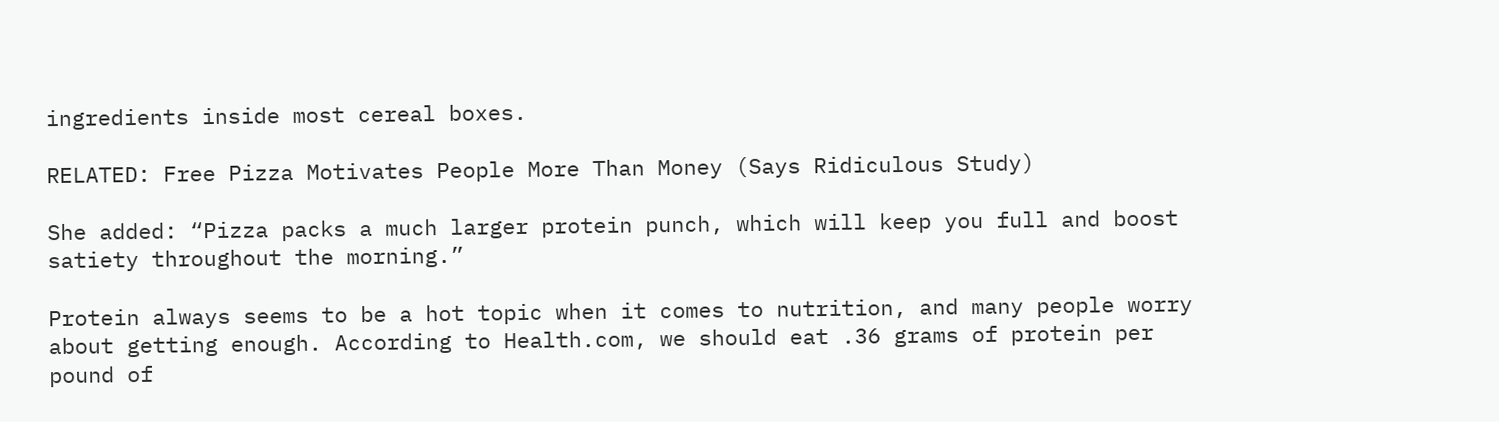ingredients inside most cereal boxes.

RELATED: Free Pizza Motivates People More Than Money (Says Ridiculous Study)

She added: “Pizza packs a much larger protein punch, which will keep you full and boost satiety throughout the morning.”

Protein always seems to be a hot topic when it comes to nutrition, and many people worry about getting enough. According to Health.com, we should eat .36 grams of protein per pound of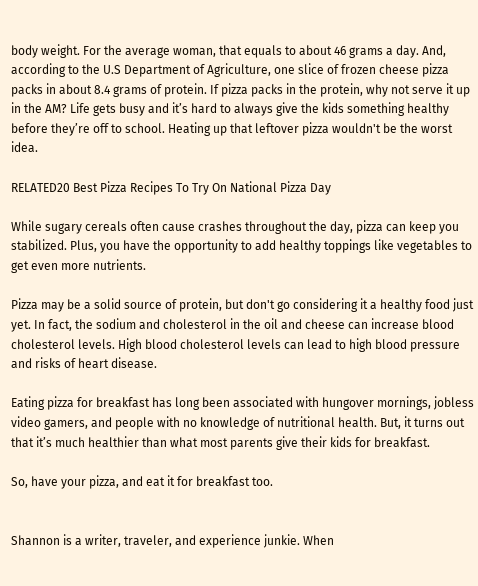body weight. For the average woman, that equals to about 46 grams a day. And, according to the U.S Department of Agriculture, one slice of frozen cheese pizza packs in about 8.4 grams of protein. If pizza packs in the protein, why not serve it up in the AM? Life gets busy and it’s hard to always give the kids something healthy before they’re off to school. Heating up that leftover pizza wouldn't be the worst idea.

RELATED20 Best Pizza Recipes To Try On National Pizza Day

While sugary cereals often cause crashes throughout the day, pizza can keep you stabilized. Plus, you have the opportunity to add healthy toppings like vegetables to get even more nutrients.

Pizza may be a solid source of protein, but don't go considering it a healthy food just yet. In fact, the sodium and cholesterol in the oil and cheese can increase blood cholesterol levels. High blood cholesterol levels can lead to high blood pressure and risks of heart disease.

Eating pizza for breakfast has long been associated with hungover mornings, jobless video gamers, and people with no knowledge of nutritional health. But, it turns out that it’s much healthier than what most parents give their kids for breakfast.

So, have your pizza, and eat it for breakfast too.


Shannon is a writer, traveler, and experience junkie. When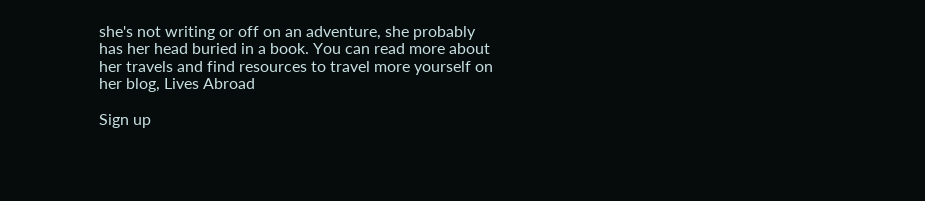she's not writing or off on an adventure, she probably has her head buried in a book. You can read more about her travels and find resources to travel more yourself on her blog, Lives Abroad

Sign up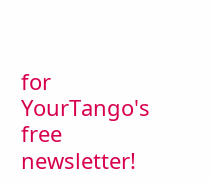for YourTango's free newsletter!